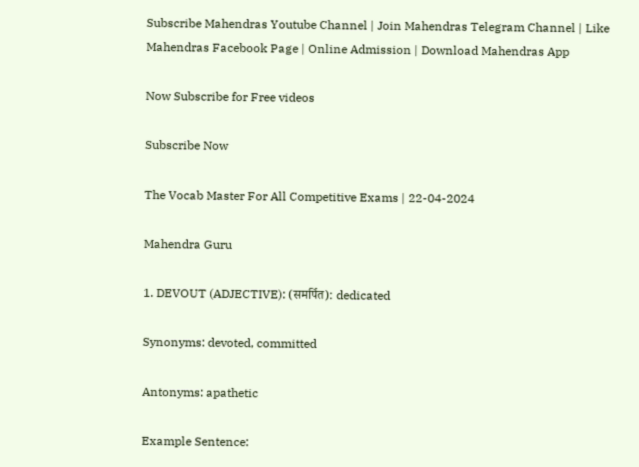Subscribe Mahendras Youtube Channel | Join Mahendras Telegram Channel | Like Mahendras Facebook Page | Online Admission | Download Mahendras App

Now Subscribe for Free videos

Subscribe Now

The Vocab Master For All Competitive Exams | 22-04-2024

Mahendra Guru

1. DEVOUT (ADJECTIVE): (समर्पित): dedicated

Synonyms: devoted, committed

Antonyms: apathetic

Example Sentence: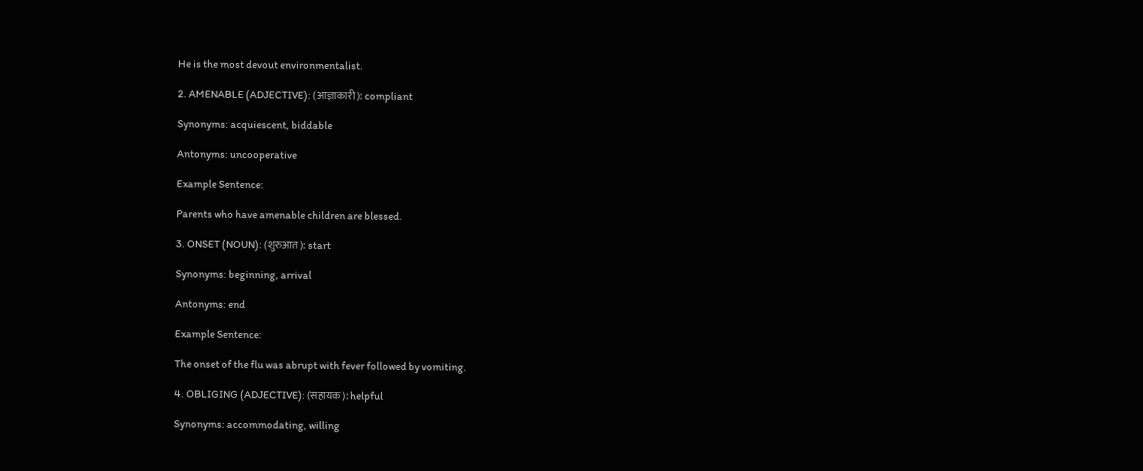He is the most devout environmentalist.

2. AMENABLE (ADJECTIVE): (आज्ञाकारी): compliant

Synonyms: acquiescent, biddable

Antonyms: uncooperative

Example Sentence:

Parents who have amenable children are blessed.

3. ONSET (NOUN): (शुरुआत): start

Synonyms: beginning, arrival

Antonyms: end

Example Sentence:

The onset of the flu was abrupt with fever followed by vomiting.

4. OBLIGING (ADJECTIVE): (सहायक): helpful

Synonyms: accommodating, willing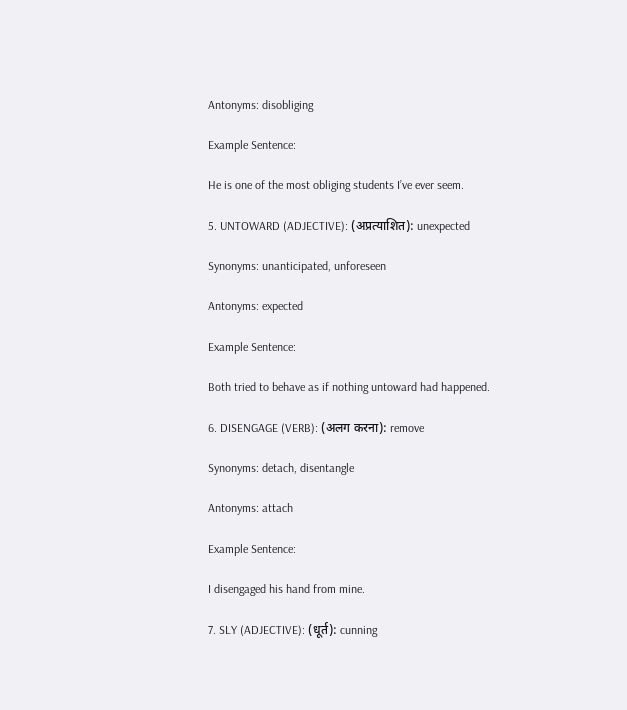Antonyms: disobliging

Example Sentence:

He is one of the most obliging students I’ve ever seem.

5. UNTOWARD (ADJECTIVE): (अप्रत्याशित): unexpected

Synonyms: unanticipated, unforeseen

Antonyms: expected

Example Sentence:

Both tried to behave as if nothing untoward had happened.

6. DISENGAGE (VERB): (अलग करना): remove

Synonyms: detach, disentangle

Antonyms: attach

Example Sentence:

I disengaged his hand from mine.

7. SLY (ADJECTIVE): (धूर्त): cunning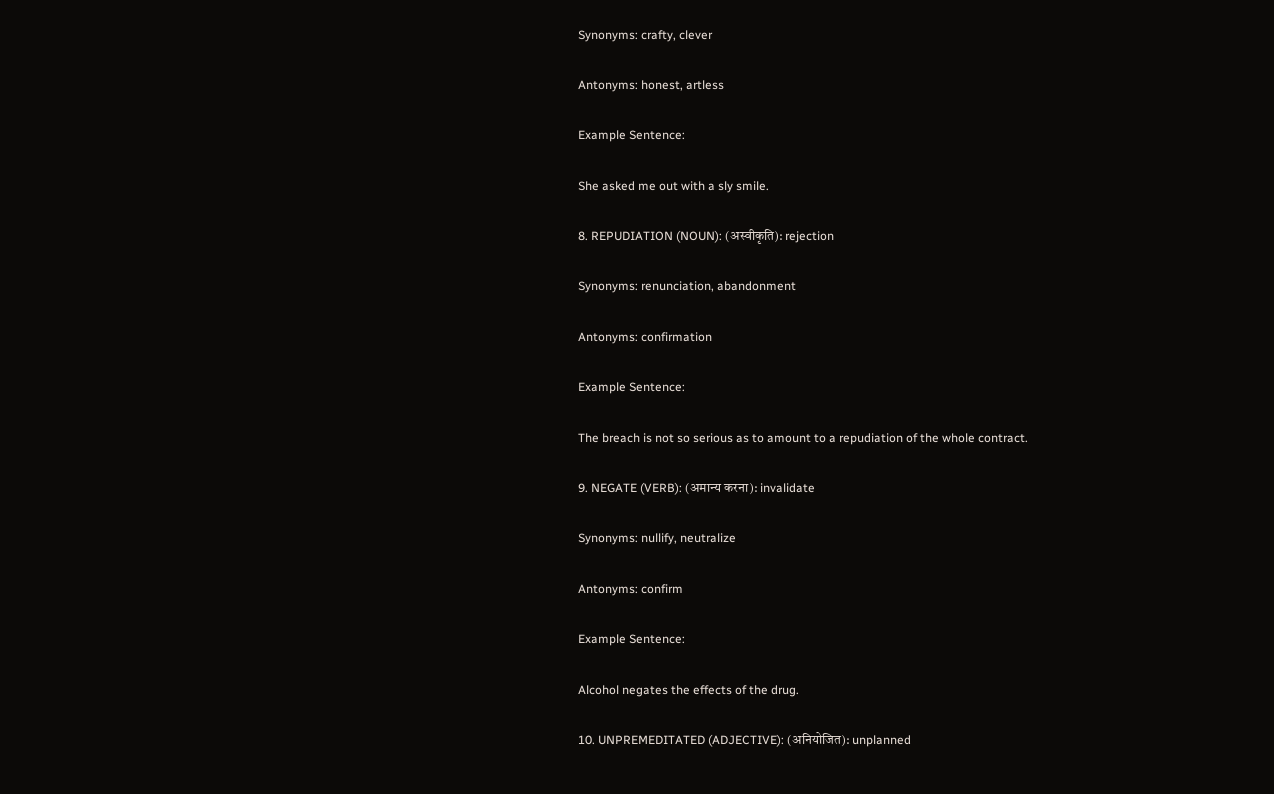Synonyms: crafty, clever

Antonyms: honest, artless

Example Sentence:

She asked me out with a sly smile.

8. REPUDIATION (NOUN): (अस्वीकृति): rejection

Synonyms: renunciation, abandonment

Antonyms: confirmation

Example Sentence:

The breach is not so serious as to amount to a repudiation of the whole contract.

9. NEGATE (VERB): (अमान्य करना): invalidate

Synonyms: nullify, neutralize

Antonyms: confirm

Example Sentence:

Alcohol negates the effects of the drug.

10. UNPREMEDITATED (ADJECTIVE): (अनियोजित): unplanned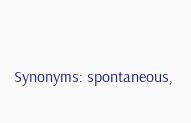Synonyms: spontaneous,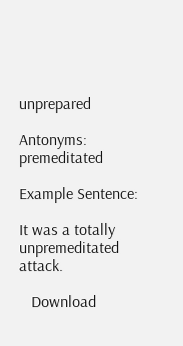unprepared

Antonyms: premeditated

Example Sentence:

It was a totally unpremeditated attack.

   Download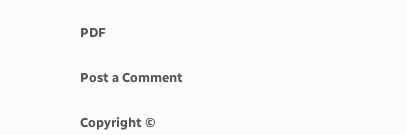PDF


Post a Comment


Copyright ©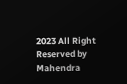2023 All Right Reserved by Mahendra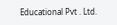Educational Pvt . Ltd.